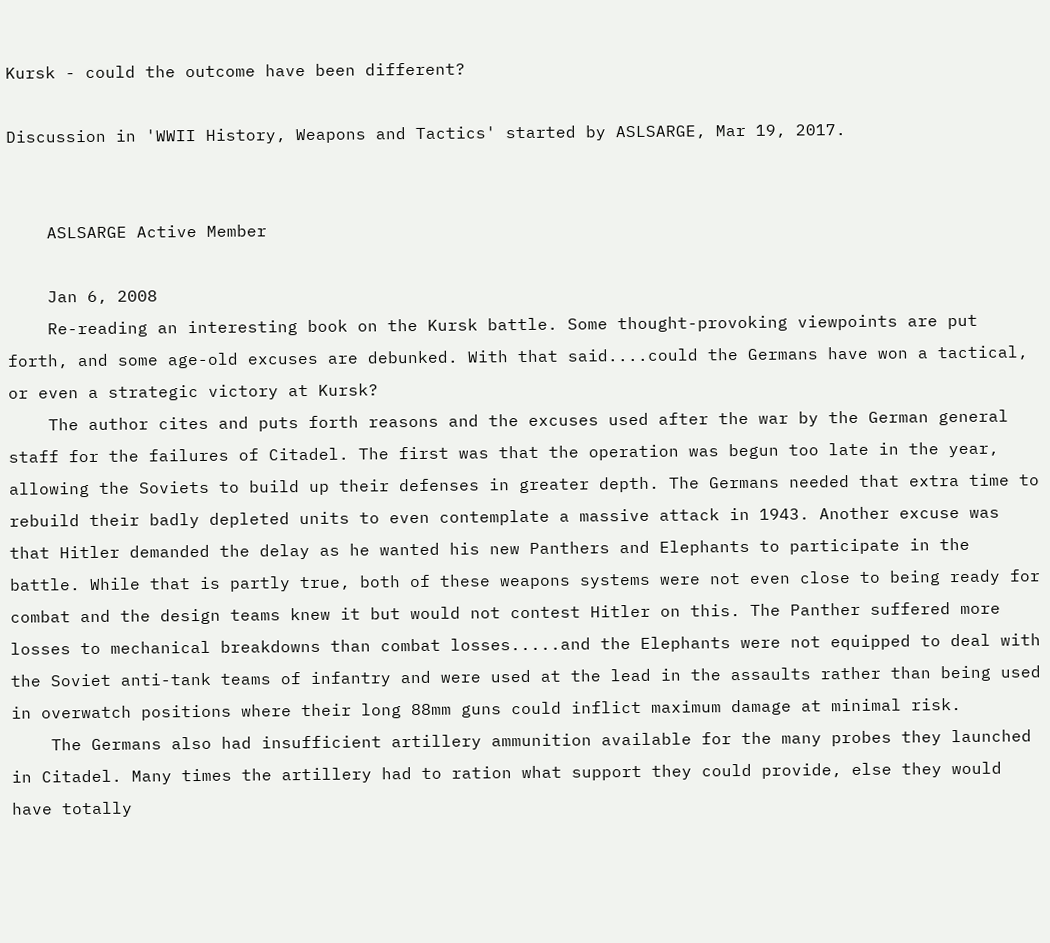Kursk - could the outcome have been different?

Discussion in 'WWII History, Weapons and Tactics' started by ASLSARGE, Mar 19, 2017.


    ASLSARGE Active Member

    Jan 6, 2008
    Re-reading an interesting book on the Kursk battle. Some thought-provoking viewpoints are put forth, and some age-old excuses are debunked. With that said....could the Germans have won a tactical, or even a strategic victory at Kursk?
    The author cites and puts forth reasons and the excuses used after the war by the German general staff for the failures of Citadel. The first was that the operation was begun too late in the year, allowing the Soviets to build up their defenses in greater depth. The Germans needed that extra time to rebuild their badly depleted units to even contemplate a massive attack in 1943. Another excuse was that Hitler demanded the delay as he wanted his new Panthers and Elephants to participate in the battle. While that is partly true, both of these weapons systems were not even close to being ready for combat and the design teams knew it but would not contest Hitler on this. The Panther suffered more losses to mechanical breakdowns than combat losses.....and the Elephants were not equipped to deal with the Soviet anti-tank teams of infantry and were used at the lead in the assaults rather than being used in overwatch positions where their long 88mm guns could inflict maximum damage at minimal risk.
    The Germans also had insufficient artillery ammunition available for the many probes they launched in Citadel. Many times the artillery had to ration what support they could provide, else they would have totally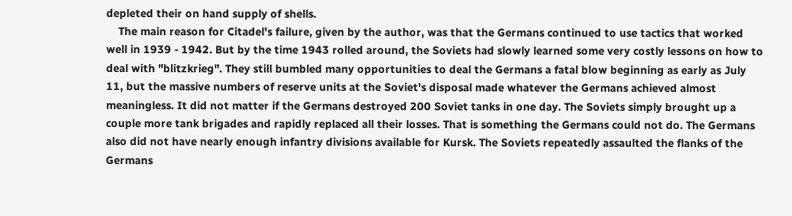depleted their on hand supply of shells.
    The main reason for Citadel's failure, given by the author, was that the Germans continued to use tactics that worked well in 1939 - 1942. But by the time 1943 rolled around, the Soviets had slowly learned some very costly lessons on how to deal with "blitzkrieg". They still bumbled many opportunities to deal the Germans a fatal blow beginning as early as July 11, but the massive numbers of reserve units at the Soviet's disposal made whatever the Germans achieved almost meaningless. It did not matter if the Germans destroyed 200 Soviet tanks in one day. The Soviets simply brought up a couple more tank brigades and rapidly replaced all their losses. That is something the Germans could not do. The Germans also did not have nearly enough infantry divisions available for Kursk. The Soviets repeatedly assaulted the flanks of the Germans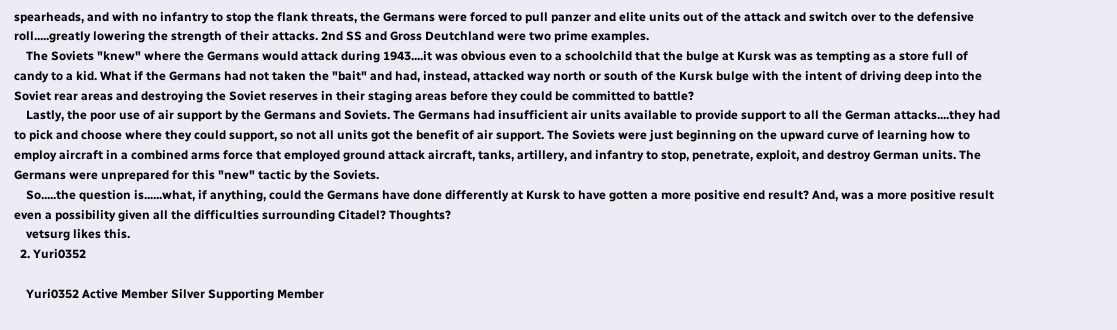spearheads, and with no infantry to stop the flank threats, the Germans were forced to pull panzer and elite units out of the attack and switch over to the defensive roll.....greatly lowering the strength of their attacks. 2nd SS and Gross Deutchland were two prime examples.
    The Soviets "knew" where the Germans would attack during 1943....it was obvious even to a schoolchild that the bulge at Kursk was as tempting as a store full of candy to a kid. What if the Germans had not taken the "bait" and had, instead, attacked way north or south of the Kursk bulge with the intent of driving deep into the Soviet rear areas and destroying the Soviet reserves in their staging areas before they could be committed to battle?
    Lastly, the poor use of air support by the Germans and Soviets. The Germans had insufficient air units available to provide support to all the German attacks....they had to pick and choose where they could support, so not all units got the benefit of air support. The Soviets were just beginning on the upward curve of learning how to employ aircraft in a combined arms force that employed ground attack aircraft, tanks, artillery, and infantry to stop, penetrate, exploit, and destroy German units. The Germans were unprepared for this "new" tactic by the Soviets.
    So.....the question is......what, if anything, could the Germans have done differently at Kursk to have gotten a more positive end result? And, was a more positive result even a possibility given all the difficulties surrounding Citadel? Thoughts?
    vetsurg likes this.
  2. Yuri0352

    Yuri0352 Active Member Silver Supporting Member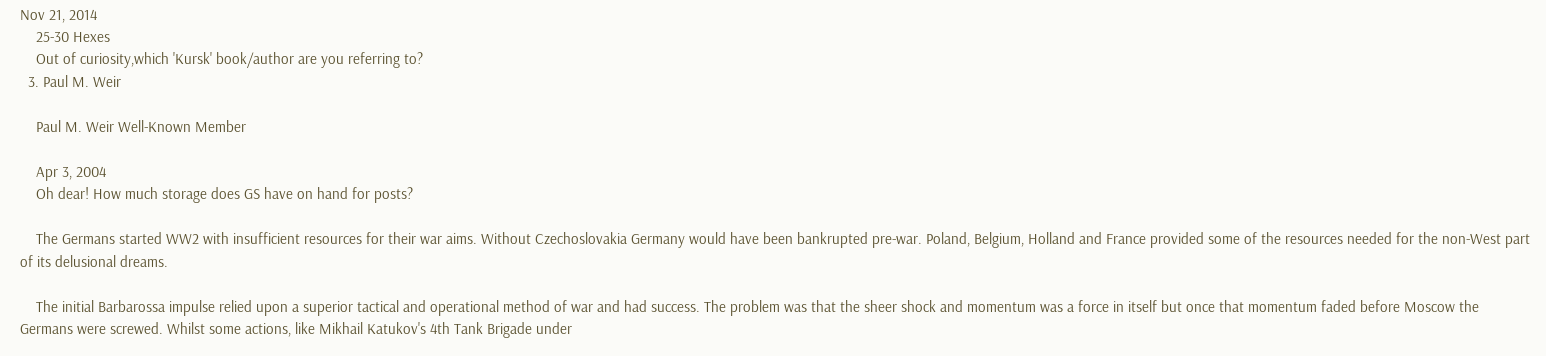Nov 21, 2014
    25-30 Hexes
    Out of curiosity,which 'Kursk' book/author are you referring to?
  3. Paul M. Weir

    Paul M. Weir Well-Known Member

    Apr 3, 2004
    Oh dear! How much storage does GS have on hand for posts?

    The Germans started WW2 with insufficient resources for their war aims. Without Czechoslovakia Germany would have been bankrupted pre-war. Poland, Belgium, Holland and France provided some of the resources needed for the non-West part of its delusional dreams.

    The initial Barbarossa impulse relied upon a superior tactical and operational method of war and had success. The problem was that the sheer shock and momentum was a force in itself but once that momentum faded before Moscow the Germans were screwed. Whilst some actions, like Mikhail Katukov's 4th Tank Brigade under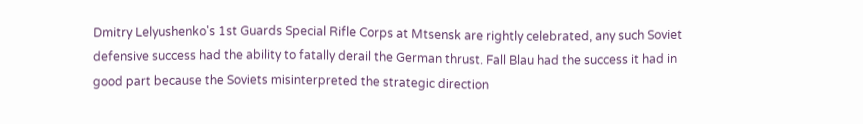Dmitry Lelyushenko's 1st Guards Special Rifle Corps at Mtsensk are rightly celebrated, any such Soviet defensive success had the ability to fatally derail the German thrust. Fall Blau had the success it had in good part because the Soviets misinterpreted the strategic direction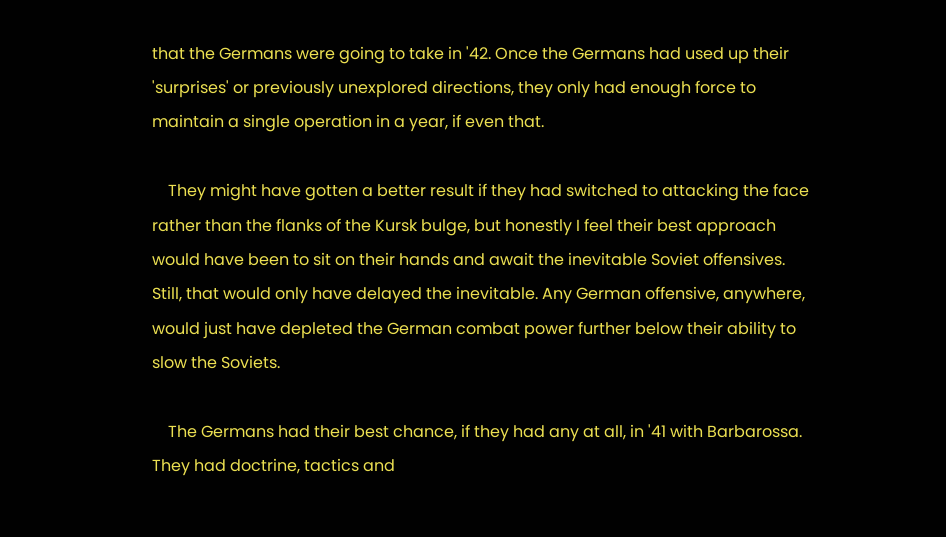that the Germans were going to take in '42. Once the Germans had used up their 'surprises' or previously unexplored directions, they only had enough force to maintain a single operation in a year, if even that.

    They might have gotten a better result if they had switched to attacking the face rather than the flanks of the Kursk bulge, but honestly I feel their best approach would have been to sit on their hands and await the inevitable Soviet offensives. Still, that would only have delayed the inevitable. Any German offensive, anywhere, would just have depleted the German combat power further below their ability to slow the Soviets.

    The Germans had their best chance, if they had any at all, in '41 with Barbarossa. They had doctrine, tactics and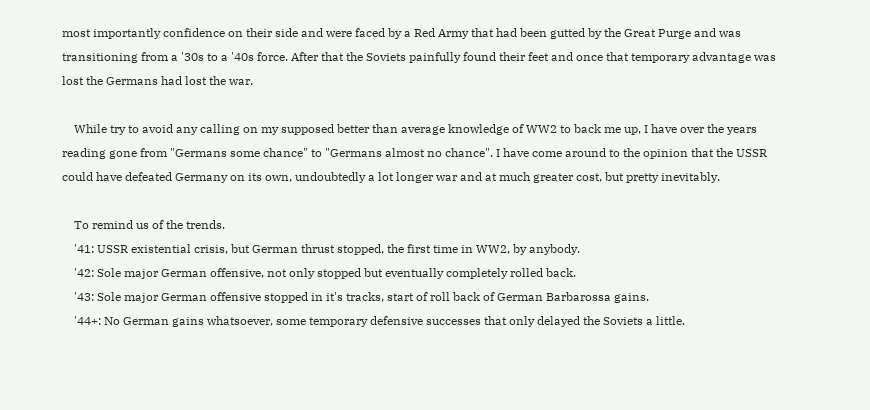most importantly confidence on their side and were faced by a Red Army that had been gutted by the Great Purge and was transitioning from a '30s to a '40s force. After that the Soviets painfully found their feet and once that temporary advantage was lost the Germans had lost the war.

    While try to avoid any calling on my supposed better than average knowledge of WW2 to back me up, I have over the years reading gone from "Germans some chance" to "Germans almost no chance". I have come around to the opinion that the USSR could have defeated Germany on its own, undoubtedly a lot longer war and at much greater cost, but pretty inevitably.

    To remind us of the trends.
    '41: USSR existential crisis, but German thrust stopped, the first time in WW2, by anybody.
    '42: Sole major German offensive, not only stopped but eventually completely rolled back.
    '43: Sole major German offensive stopped in it's tracks, start of roll back of German Barbarossa gains.
    '44+: No German gains whatsoever, some temporary defensive successes that only delayed the Soviets a little.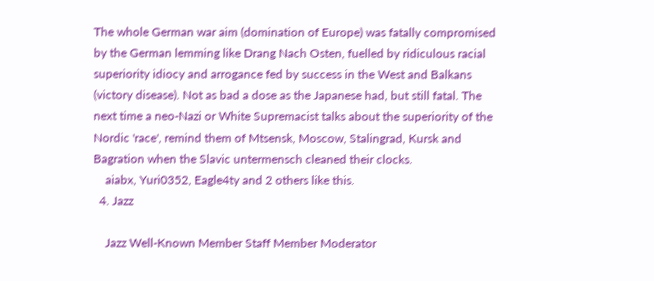The whole German war aim (domination of Europe) was fatally compromised by the German lemming like Drang Nach Osten, fuelled by ridiculous racial superiority idiocy and arrogance fed by success in the West and Balkans (victory disease). Not as bad a dose as the Japanese had, but still fatal. The next time a neo-Nazi or White Supremacist talks about the superiority of the Nordic 'race', remind them of Mtsensk, Moscow, Stalingrad, Kursk and Bagration when the Slavic untermensch cleaned their clocks.
    aiabx, Yuri0352, Eagle4ty and 2 others like this.
  4. Jazz

    Jazz Well-Known Member Staff Member Moderator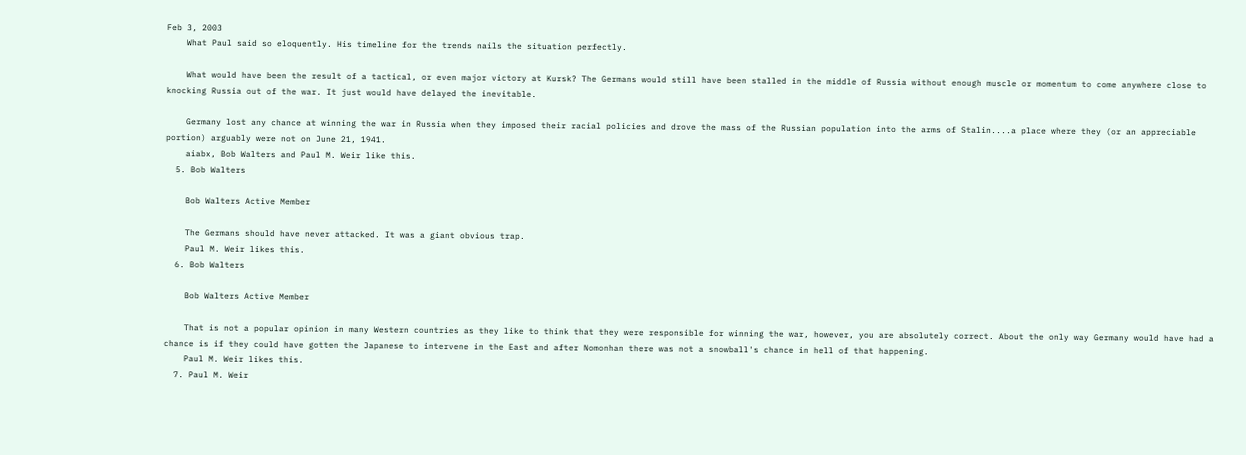Feb 3, 2003
    What Paul said so eloquently. His timeline for the trends nails the situation perfectly.

    What would have been the result of a tactical, or even major victory at Kursk? The Germans would still have been stalled in the middle of Russia without enough muscle or momentum to come anywhere close to knocking Russia out of the war. It just would have delayed the inevitable.

    Germany lost any chance at winning the war in Russia when they imposed their racial policies and drove the mass of the Russian population into the arms of Stalin....a place where they (or an appreciable portion) arguably were not on June 21, 1941.
    aiabx, Bob Walters and Paul M. Weir like this.
  5. Bob Walters

    Bob Walters Active Member

    The Germans should have never attacked. It was a giant obvious trap.
    Paul M. Weir likes this.
  6. Bob Walters

    Bob Walters Active Member

    That is not a popular opinion in many Western countries as they like to think that they were responsible for winning the war, however, you are absolutely correct. About the only way Germany would have had a chance is if they could have gotten the Japanese to intervene in the East and after Nomonhan there was not a snowball's chance in hell of that happening.
    Paul M. Weir likes this.
  7. Paul M. Weir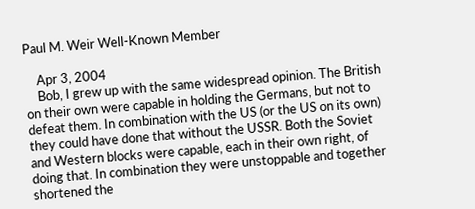Paul M. Weir Well-Known Member

    Apr 3, 2004
    Bob, I grew up with the same widespread opinion. The British on their own were capable in holding the Germans, but not to defeat them. In combination with the US (or the US on its own) they could have done that without the USSR. Both the Soviet and Western blocks were capable, each in their own right, of doing that. In combination they were unstoppable and together shortened the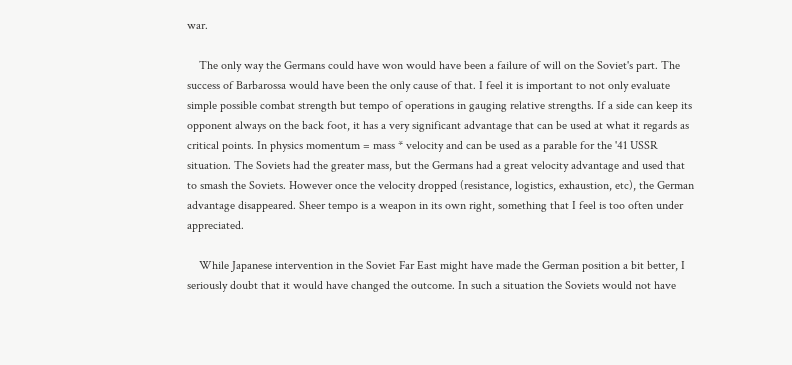war.

    The only way the Germans could have won would have been a failure of will on the Soviet's part. The success of Barbarossa would have been the only cause of that. I feel it is important to not only evaluate simple possible combat strength but tempo of operations in gauging relative strengths. If a side can keep its opponent always on the back foot, it has a very significant advantage that can be used at what it regards as critical points. In physics momentum = mass * velocity and can be used as a parable for the '41 USSR situation. The Soviets had the greater mass, but the Germans had a great velocity advantage and used that to smash the Soviets. However once the velocity dropped (resistance, logistics, exhaustion, etc), the German advantage disappeared. Sheer tempo is a weapon in its own right, something that I feel is too often under appreciated.

    While Japanese intervention in the Soviet Far East might have made the German position a bit better, I seriously doubt that it would have changed the outcome. In such a situation the Soviets would not have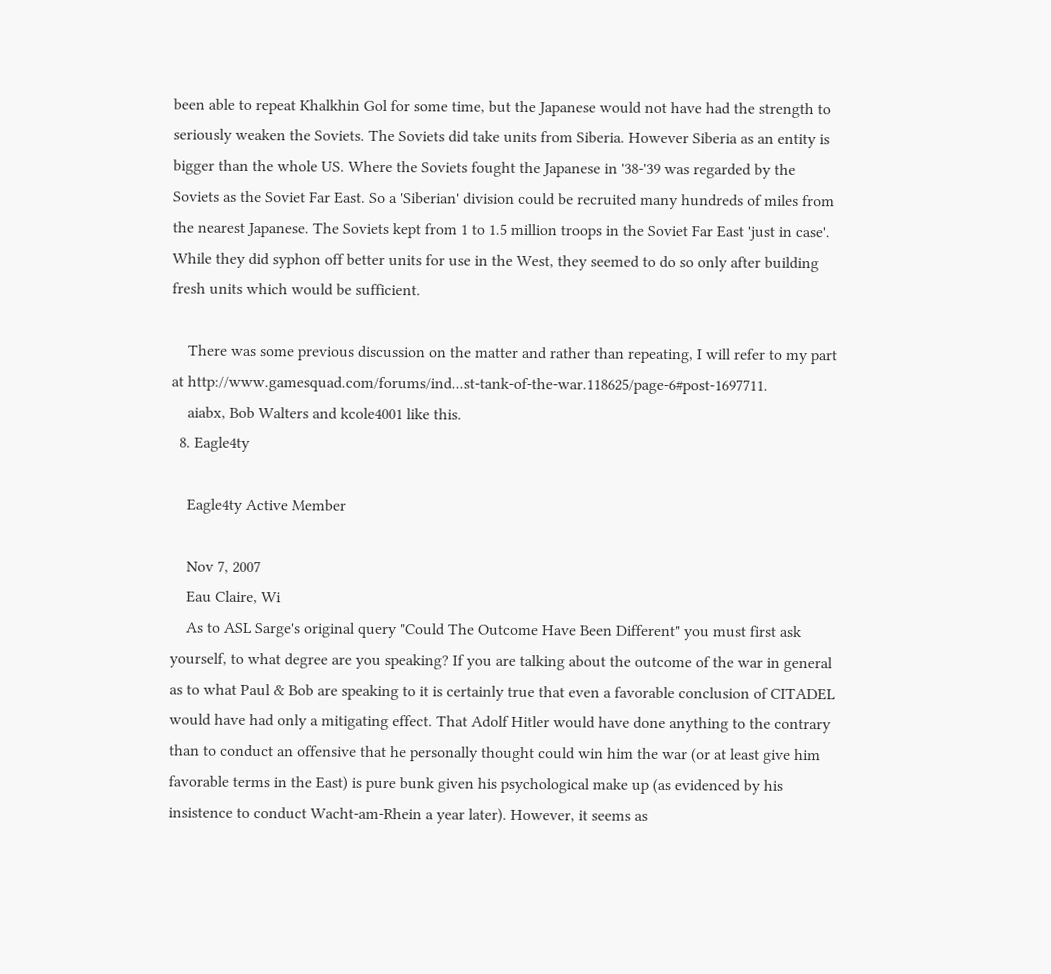been able to repeat Khalkhin Gol for some time, but the Japanese would not have had the strength to seriously weaken the Soviets. The Soviets did take units from Siberia. However Siberia as an entity is bigger than the whole US. Where the Soviets fought the Japanese in '38-'39 was regarded by the Soviets as the Soviet Far East. So a 'Siberian' division could be recruited many hundreds of miles from the nearest Japanese. The Soviets kept from 1 to 1.5 million troops in the Soviet Far East 'just in case'. While they did syphon off better units for use in the West, they seemed to do so only after building fresh units which would be sufficient.

    There was some previous discussion on the matter and rather than repeating, I will refer to my part at http://www.gamesquad.com/forums/ind...st-tank-of-the-war.118625/page-6#post-1697711.
    aiabx, Bob Walters and kcole4001 like this.
  8. Eagle4ty

    Eagle4ty Active Member

    Nov 7, 2007
    Eau Claire, Wi
    As to ASL Sarge's original query "Could The Outcome Have Been Different" you must first ask yourself, to what degree are you speaking? If you are talking about the outcome of the war in general as to what Paul & Bob are speaking to it is certainly true that even a favorable conclusion of CITADEL would have had only a mitigating effect. That Adolf Hitler would have done anything to the contrary than to conduct an offensive that he personally thought could win him the war (or at least give him favorable terms in the East) is pure bunk given his psychological make up (as evidenced by his insistence to conduct Wacht-am-Rhein a year later). However, it seems as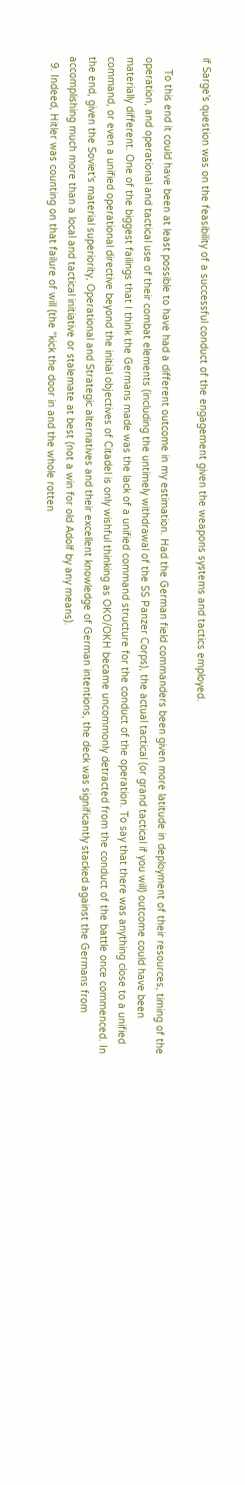if Sarge's question was on the feasibility of a successful conduct of the engagement given the weapons systems and tactics employed.

    To this end it could have been at least possible to have had a different outcome in my estimation. Had the German field commanders been given more latitude in deployment of their resources, timing of the operation, and operational and tactical use of their combat elements (including the untimely withdrawal of the SS Panzer Corps), the actual tactical (or grand tactical if you will) outcome could have been materially different. One of the biggest failings that I think the Germans made was the lack of a unified command structure for the conduct of the operation. To say that there was anything close to a unified command, or even a unified operational directive beyond the initial objectives of Citadel is only wishful thinking as OKO/OKH became uncommonly detracted from the conduct of the battle once commenced. In the end, given the Soviet's material superiority, Operational and Strategic alternatives and their excellent knowledge of German intentions, the deck was significantly stacked against the Germans from accomplishing much more than a local and tactical initiative or stalemate at best (not a win for old Adolf by any means).
  9. Indeed, Hitler was counting on that failure of will (the "kick the door in and the whole rotten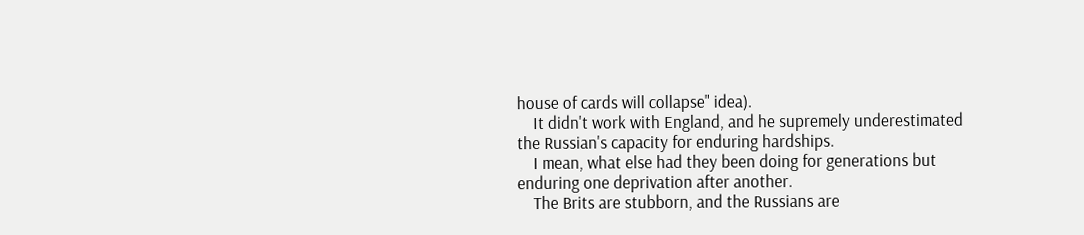house of cards will collapse" idea).
    It didn't work with England, and he supremely underestimated the Russian's capacity for enduring hardships.
    I mean, what else had they been doing for generations but enduring one deprivation after another.
    The Brits are stubborn, and the Russians are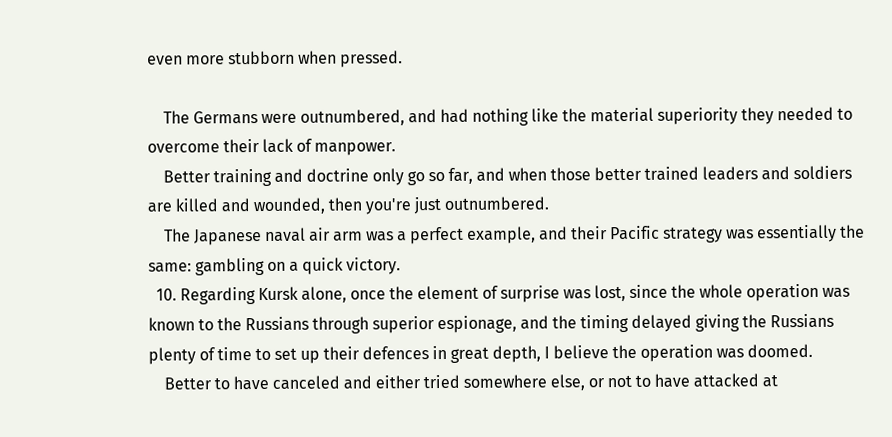even more stubborn when pressed.

    The Germans were outnumbered, and had nothing like the material superiority they needed to overcome their lack of manpower.
    Better training and doctrine only go so far, and when those better trained leaders and soldiers are killed and wounded, then you're just outnumbered.
    The Japanese naval air arm was a perfect example, and their Pacific strategy was essentially the same: gambling on a quick victory.
  10. Regarding Kursk alone, once the element of surprise was lost, since the whole operation was known to the Russians through superior espionage, and the timing delayed giving the Russians plenty of time to set up their defences in great depth, I believe the operation was doomed.
    Better to have canceled and either tried somewhere else, or not to have attacked at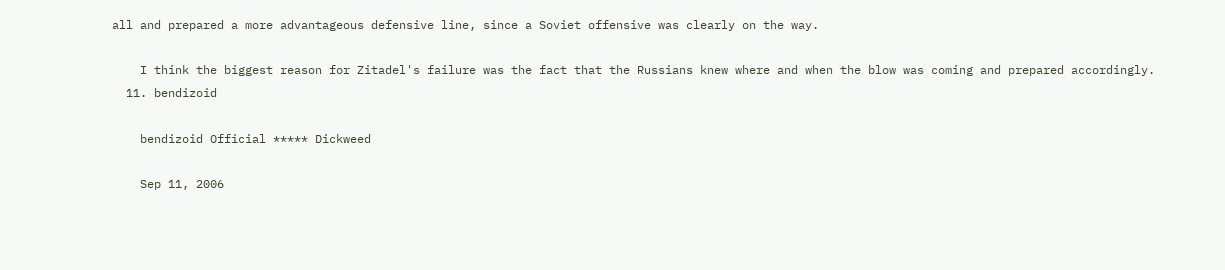all and prepared a more advantageous defensive line, since a Soviet offensive was clearly on the way.

    I think the biggest reason for Zitadel's failure was the fact that the Russians knew where and when the blow was coming and prepared accordingly.
  11. bendizoid

    bendizoid Official ***** Dickweed

    Sep 11, 2006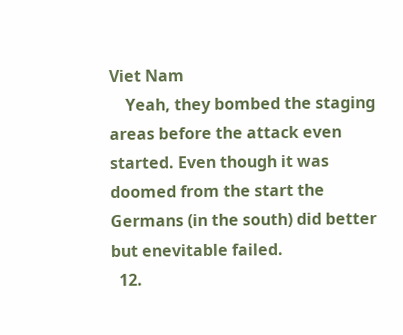Viet Nam
    Yeah, they bombed the staging areas before the attack even started. Even though it was doomed from the start the Germans (in the south) did better but enevitable failed.
  12.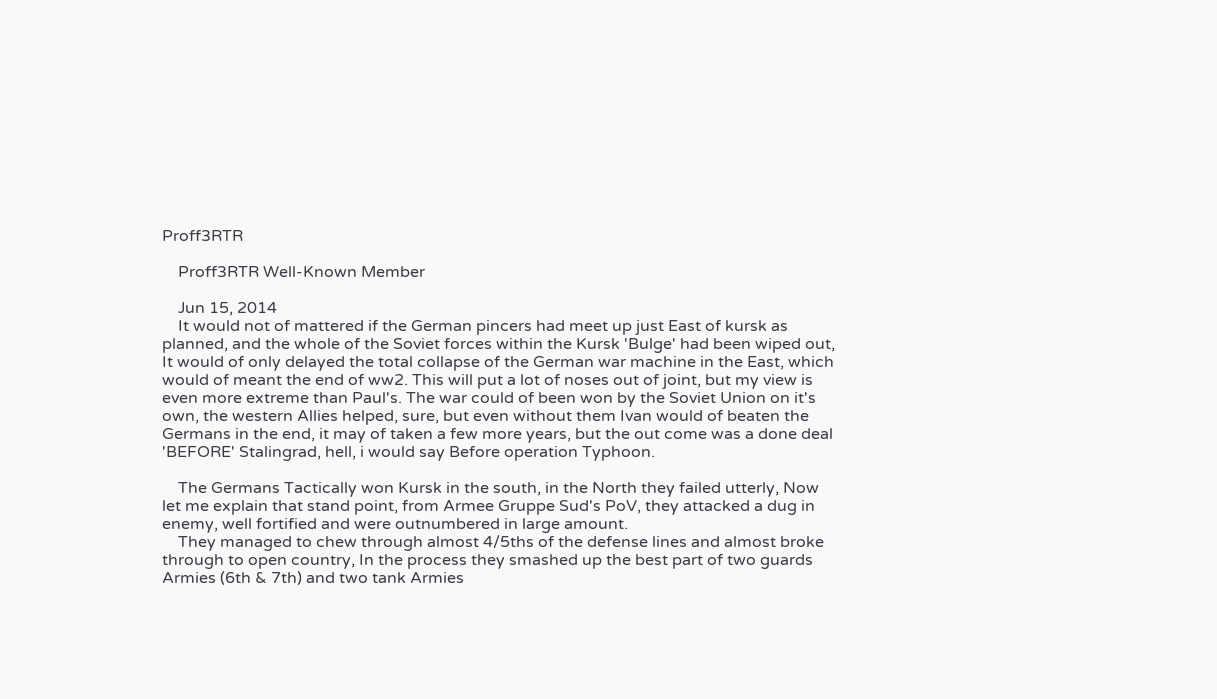Proff3RTR

    Proff3RTR Well-Known Member

    Jun 15, 2014
    It would not of mattered if the German pincers had meet up just East of kursk as planned, and the whole of the Soviet forces within the Kursk 'Bulge' had been wiped out, It would of only delayed the total collapse of the German war machine in the East, which would of meant the end of ww2. This will put a lot of noses out of joint, but my view is even more extreme than Paul's. The war could of been won by the Soviet Union on it's own, the western Allies helped, sure, but even without them Ivan would of beaten the Germans in the end, it may of taken a few more years, but the out come was a done deal 'BEFORE' Stalingrad, hell, i would say Before operation Typhoon.

    The Germans Tactically won Kursk in the south, in the North they failed utterly, Now let me explain that stand point, from Armee Gruppe Sud's PoV, they attacked a dug in enemy, well fortified and were outnumbered in large amount.
    They managed to chew through almost 4/5ths of the defense lines and almost broke through to open country, In the process they smashed up the best part of two guards Armies (6th & 7th) and two tank Armies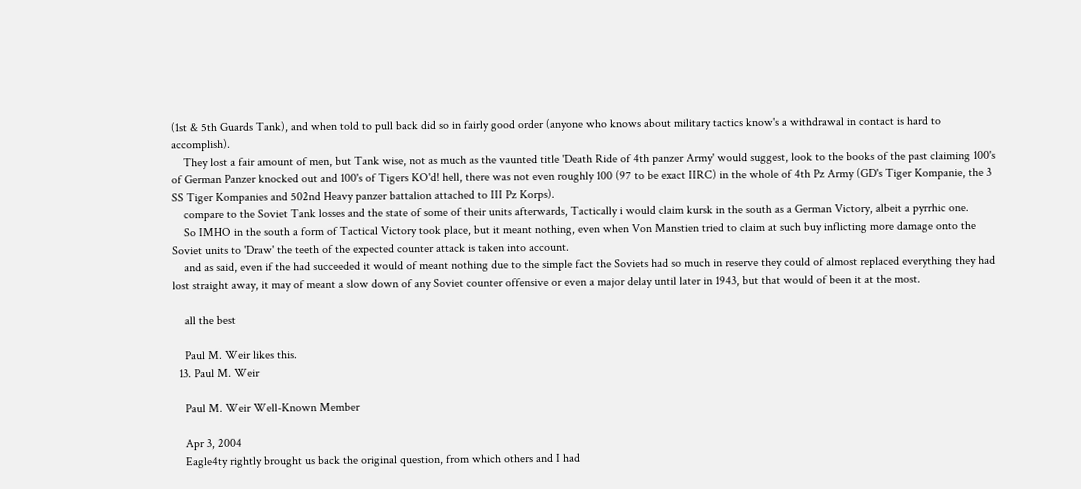(1st & 5th Guards Tank), and when told to pull back did so in fairly good order (anyone who knows about military tactics know's a withdrawal in contact is hard to accomplish).
    They lost a fair amount of men, but Tank wise, not as much as the vaunted title 'Death Ride of 4th panzer Army' would suggest, look to the books of the past claiming 100's of German Panzer knocked out and 100's of Tigers KO'd! hell, there was not even roughly 100 (97 to be exact IIRC) in the whole of 4th Pz Army (GD's Tiger Kompanie, the 3 SS Tiger Kompanies and 502nd Heavy panzer battalion attached to III Pz Korps).
    compare to the Soviet Tank losses and the state of some of their units afterwards, Tactically i would claim kursk in the south as a German Victory, albeit a pyrrhic one.
    So IMHO in the south a form of Tactical Victory took place, but it meant nothing, even when Von Manstien tried to claim at such buy inflicting more damage onto the Soviet units to 'Draw' the teeth of the expected counter attack is taken into account.
    and as said, even if the had succeeded it would of meant nothing due to the simple fact the Soviets had so much in reserve they could of almost replaced everything they had lost straight away, it may of meant a slow down of any Soviet counter offensive or even a major delay until later in 1943, but that would of been it at the most.

    all the best

    Paul M. Weir likes this.
  13. Paul M. Weir

    Paul M. Weir Well-Known Member

    Apr 3, 2004
    Eagle4ty rightly brought us back the original question, from which others and I had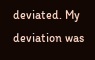deviated. My deviation was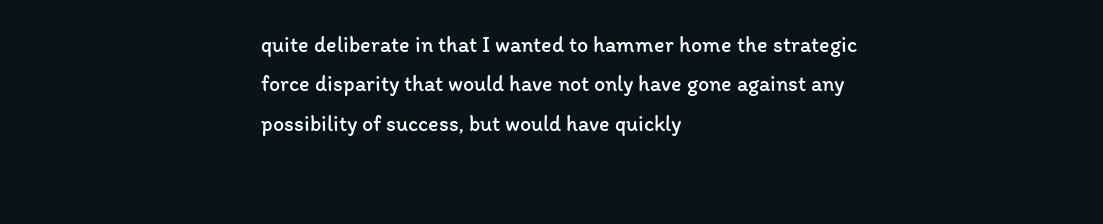quite deliberate in that I wanted to hammer home the strategic force disparity that would have not only have gone against any possibility of success, but would have quickly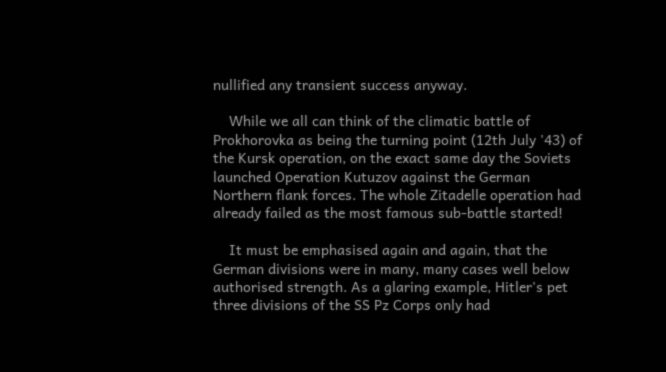nullified any transient success anyway.

    While we all can think of the climatic battle of Prokhorovka as being the turning point (12th July '43) of the Kursk operation, on the exact same day the Soviets launched Operation Kutuzov against the German Northern flank forces. The whole Zitadelle operation had already failed as the most famous sub-battle started!

    It must be emphasised again and again, that the German divisions were in many, many cases well below authorised strength. As a glaring example, Hitler's pet three divisions of the SS Pz Corps only had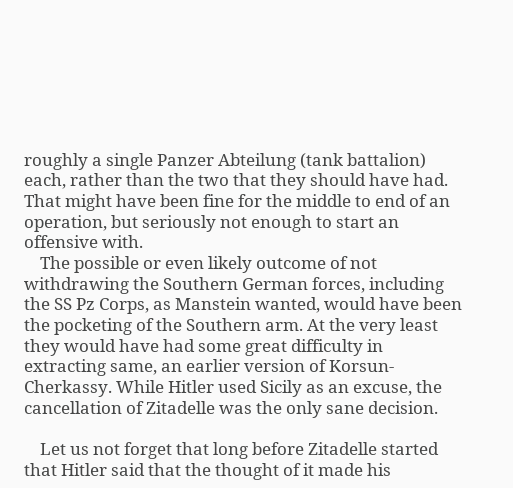roughly a single Panzer Abteilung (tank battalion) each, rather than the two that they should have had. That might have been fine for the middle to end of an operation, but seriously not enough to start an offensive with.
    The possible or even likely outcome of not withdrawing the Southern German forces, including the SS Pz Corps, as Manstein wanted, would have been the pocketing of the Southern arm. At the very least they would have had some great difficulty in extracting same, an earlier version of Korsun-Cherkassy. While Hitler used Sicily as an excuse, the cancellation of Zitadelle was the only sane decision.

    Let us not forget that long before Zitadelle started that Hitler said that the thought of it made his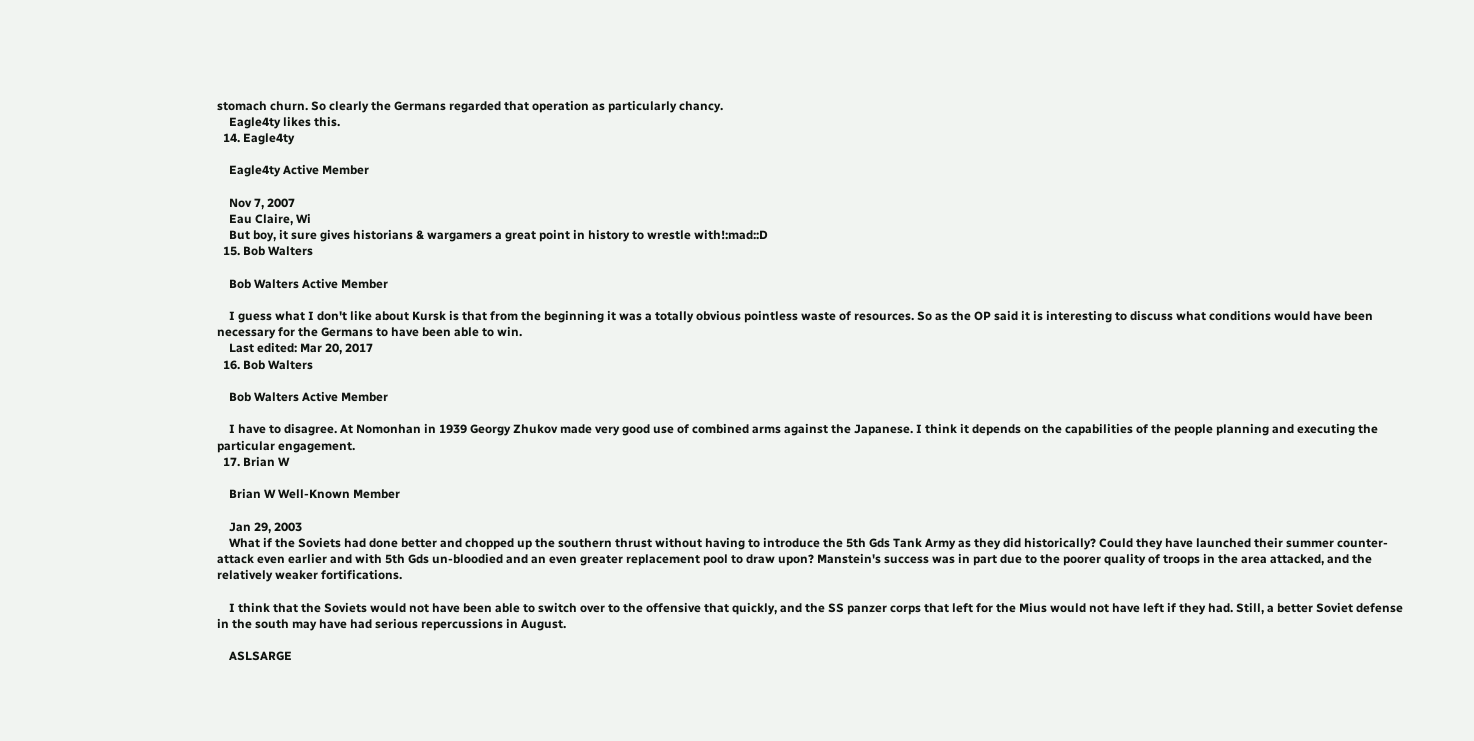stomach churn. So clearly the Germans regarded that operation as particularly chancy.
    Eagle4ty likes this.
  14. Eagle4ty

    Eagle4ty Active Member

    Nov 7, 2007
    Eau Claire, Wi
    But boy, it sure gives historians & wargamers a great point in history to wrestle with!:mad::D
  15. Bob Walters

    Bob Walters Active Member

    I guess what I don't like about Kursk is that from the beginning it was a totally obvious pointless waste of resources. So as the OP said it is interesting to discuss what conditions would have been necessary for the Germans to have been able to win.
    Last edited: Mar 20, 2017
  16. Bob Walters

    Bob Walters Active Member

    I have to disagree. At Nomonhan in 1939 Georgy Zhukov made very good use of combined arms against the Japanese. I think it depends on the capabilities of the people planning and executing the particular engagement.
  17. Brian W

    Brian W Well-Known Member

    Jan 29, 2003
    What if the Soviets had done better and chopped up the southern thrust without having to introduce the 5th Gds Tank Army as they did historically? Could they have launched their summer counter-attack even earlier and with 5th Gds un-bloodied and an even greater replacement pool to draw upon? Manstein's success was in part due to the poorer quality of troops in the area attacked, and the relatively weaker fortifications.

    I think that the Soviets would not have been able to switch over to the offensive that quickly, and the SS panzer corps that left for the Mius would not have left if they had. Still, a better Soviet defense in the south may have had serious repercussions in August.

    ASLSARGE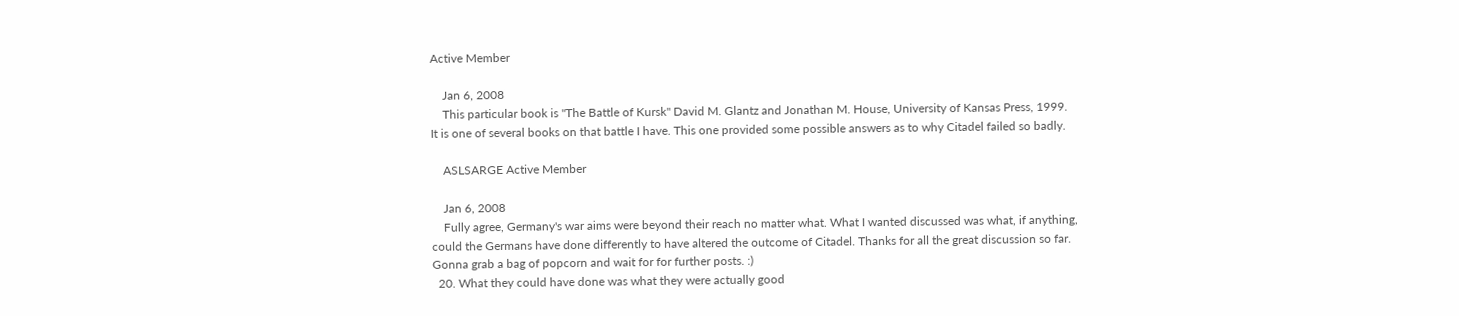Active Member

    Jan 6, 2008
    This particular book is "The Battle of Kursk" David M. Glantz and Jonathan M. House, University of Kansas Press, 1999. It is one of several books on that battle I have. This one provided some possible answers as to why Citadel failed so badly.

    ASLSARGE Active Member

    Jan 6, 2008
    Fully agree, Germany's war aims were beyond their reach no matter what. What I wanted discussed was what, if anything, could the Germans have done differently to have altered the outcome of Citadel. Thanks for all the great discussion so far. Gonna grab a bag of popcorn and wait for for further posts. :)
  20. What they could have done was what they were actually good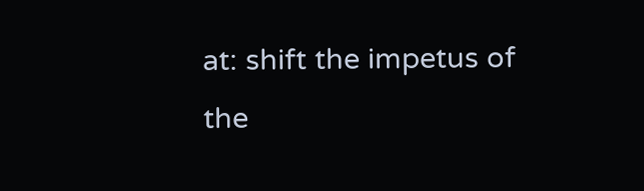at: shift the impetus of the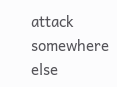attack somewhere else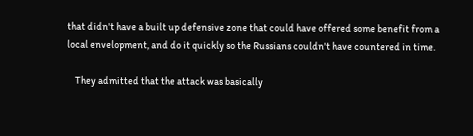that didn't have a built up defensive zone that could have offered some benefit from a local envelopment, and do it quickly so the Russians couldn't have countered in time.

    They admitted that the attack was basically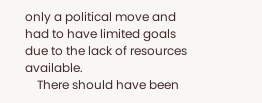only a political move and had to have limited goals due to the lack of resources available.
    There should have been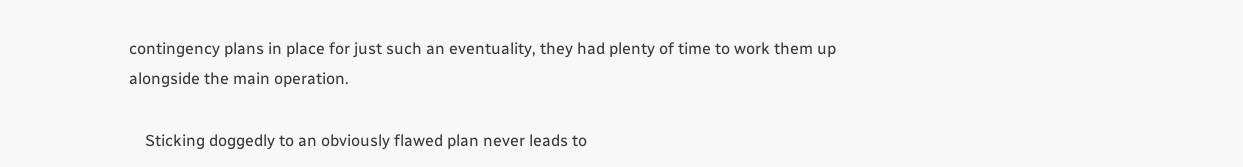contingency plans in place for just such an eventuality, they had plenty of time to work them up alongside the main operation.

    Sticking doggedly to an obviously flawed plan never leads to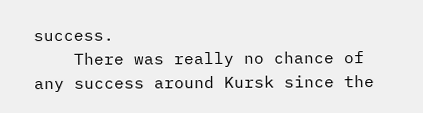success.
    There was really no chance of any success around Kursk since the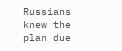Russians knew the plan due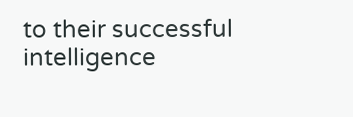to their successful intelligence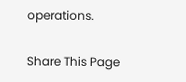operations.

Share This Page